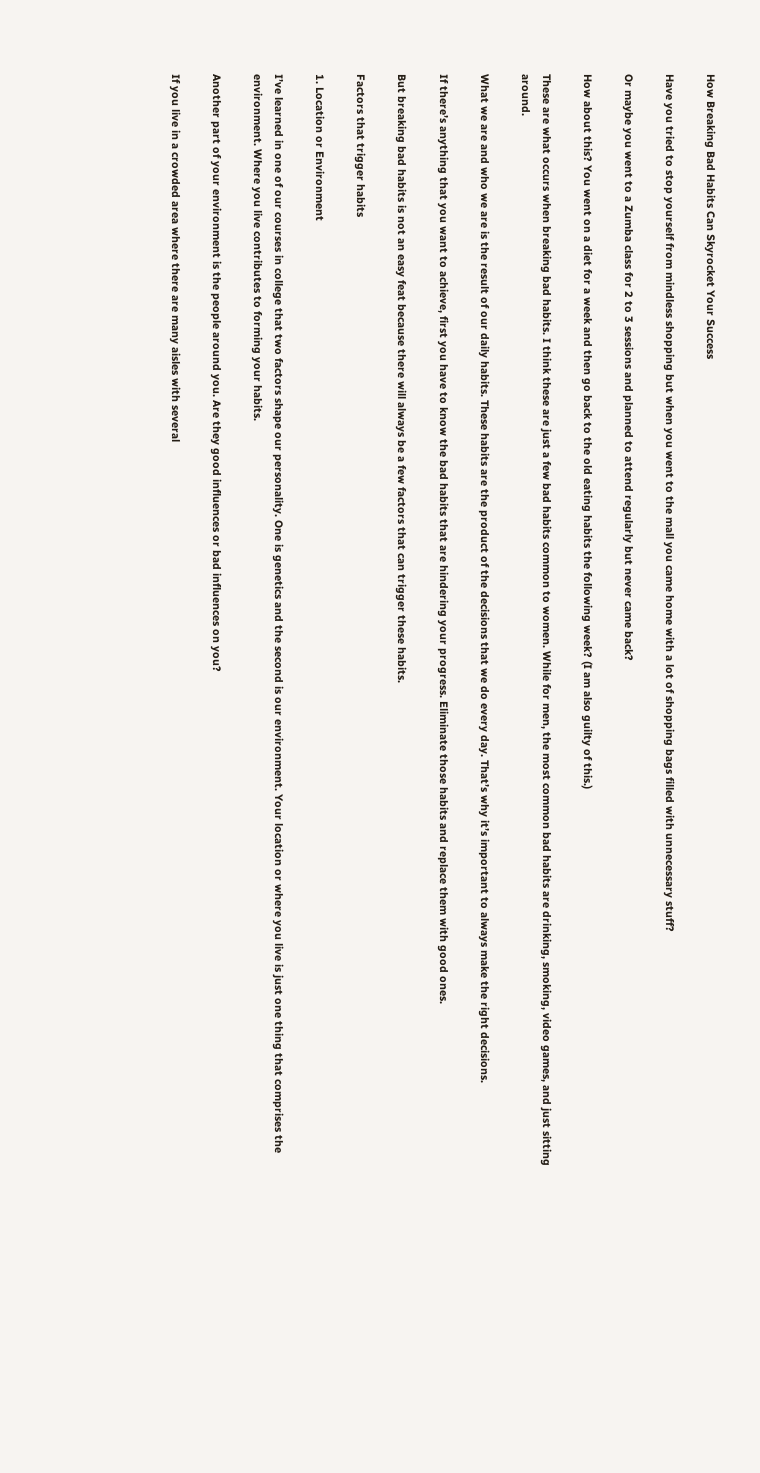How Breaking Bad Habits Can Skyrocket Your Success

Have you tried to stop yourself from mindless shopping but when you went to the mall you came home with a lot of shopping bags filled with unnecessary stuff?

Or maybe you went to a Zumba class for 2 to 3 sessions and planned to attend regularly but never came back?

How about this? You went on a diet for a week and then go back to the old eating habits the following week? (I am also guilty of this.)

These are what occurs when breaking bad habits. I think these are just a few bad habits common to women. While for men, the most common bad habits are drinking, smoking, video games, and just sitting around.

What we are and who we are is the result of our daily habits. These habits are the product of the decisions that we do every day. That’s why it’s important to always make the right decisions.

If there’s anything that you want to achieve, first you have to know the bad habits that are hindering your progress. Eliminate those habits and replace them with good ones.

But breaking bad habits is not an easy feat because there will always be a few factors that can trigger these habits.

Factors that trigger habits

1. Location or Environment

I’ve learned in one of our courses in college that two factors shape our personality. One is genetics and the second is our environment. Your location or where you live is just one thing that comprises the environment. Where you live contributes to forming your habits.

Another part of your environment is the people around you. Are they good influences or bad influences on you?

If you live in a crowded area where there are many aisles with several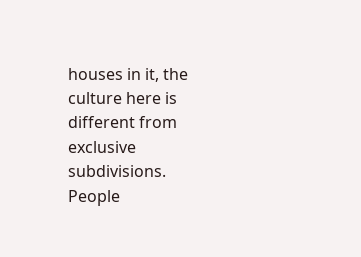houses in it, the culture here is different from exclusive subdivisions. People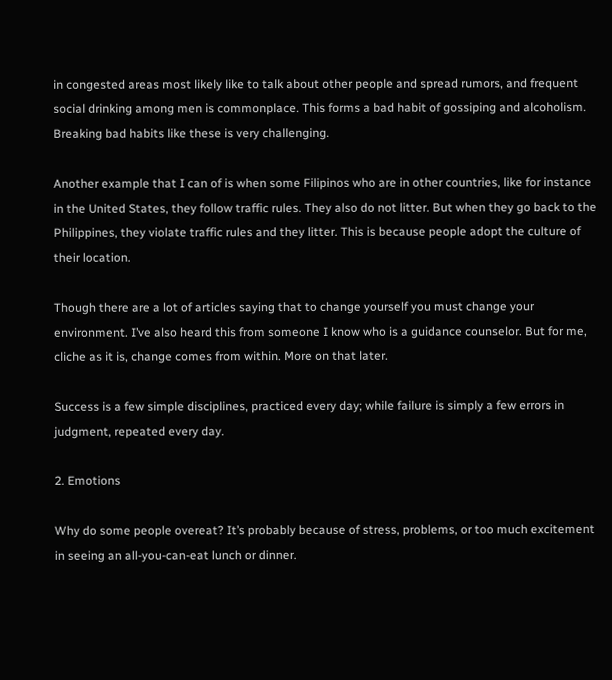in congested areas most likely like to talk about other people and spread rumors, and frequent social drinking among men is commonplace. This forms a bad habit of gossiping and alcoholism. Breaking bad habits like these is very challenging.

Another example that I can of is when some Filipinos who are in other countries, like for instance in the United States, they follow traffic rules. They also do not litter. But when they go back to the Philippines, they violate traffic rules and they litter. This is because people adopt the culture of their location.

Though there are a lot of articles saying that to change yourself you must change your environment. I’ve also heard this from someone I know who is a guidance counselor. But for me, cliche as it is, change comes from within. More on that later.

Success is a few simple disciplines, practiced every day; while failure is simply a few errors in judgment, repeated every day.

2. Emotions

Why do some people overeat? It’s probably because of stress, problems, or too much excitement in seeing an all-you-can-eat lunch or dinner.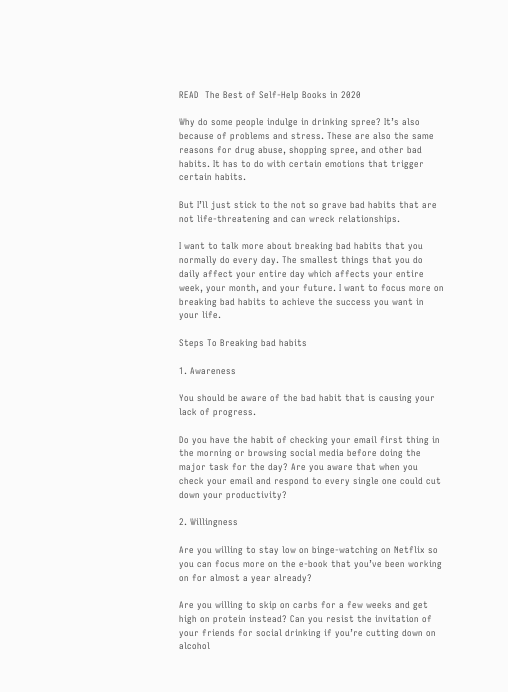READ  The Best of Self-Help Books in 2020

Why do some people indulge in drinking spree? It’s also because of problems and stress. These are also the same reasons for drug abuse, shopping spree, and other bad habits. It has to do with certain emotions that trigger certain habits.

But I’ll just stick to the not so grave bad habits that are not life-threatening and can wreck relationships.

I want to talk more about breaking bad habits that you normally do every day. The smallest things that you do daily affect your entire day which affects your entire week, your month, and your future. I want to focus more on breaking bad habits to achieve the success you want in your life.

Steps To Breaking bad habits

1. Awareness

You should be aware of the bad habit that is causing your lack of progress.

Do you have the habit of checking your email first thing in the morning or browsing social media before doing the major task for the day? Are you aware that when you check your email and respond to every single one could cut down your productivity?

2. Willingness

Are you willing to stay low on binge-watching on Netflix so you can focus more on the e-book that you’ve been working on for almost a year already?

Are you willing to skip on carbs for a few weeks and get high on protein instead? Can you resist the invitation of your friends for social drinking if you’re cutting down on alcohol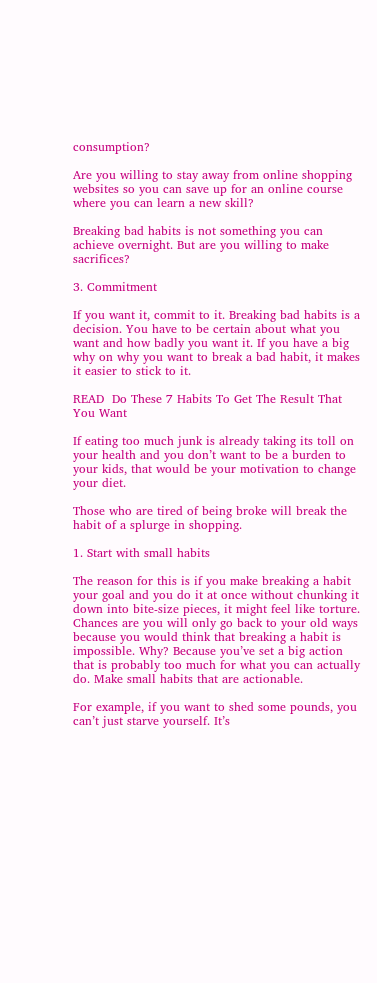consumption?

Are you willing to stay away from online shopping websites so you can save up for an online course where you can learn a new skill?

Breaking bad habits is not something you can achieve overnight. But are you willing to make sacrifices?

3. Commitment

If you want it, commit to it. Breaking bad habits is a decision. You have to be certain about what you want and how badly you want it. If you have a big why on why you want to break a bad habit, it makes it easier to stick to it.

READ  Do These 7 Habits To Get The Result That You Want

If eating too much junk is already taking its toll on your health and you don’t want to be a burden to your kids, that would be your motivation to change your diet.

Those who are tired of being broke will break the habit of a splurge in shopping.

1. Start with small habits

The reason for this is if you make breaking a habit your goal and you do it at once without chunking it down into bite-size pieces, it might feel like torture. Chances are you will only go back to your old ways because you would think that breaking a habit is impossible. Why? Because you’ve set a big action that is probably too much for what you can actually do. Make small habits that are actionable.

For example, if you want to shed some pounds, you can’t just starve yourself. It’s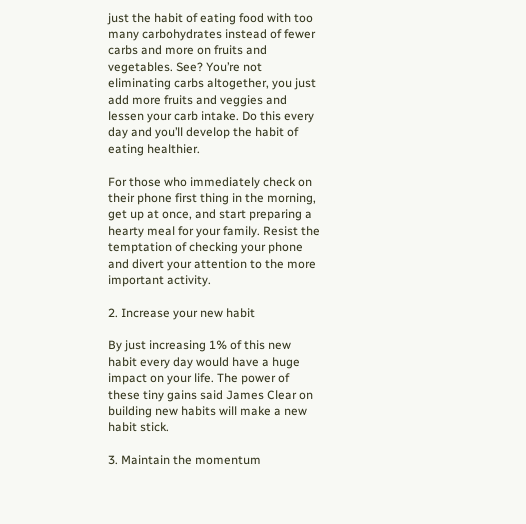just the habit of eating food with too many carbohydrates instead of fewer carbs and more on fruits and vegetables. See? You’re not eliminating carbs altogether, you just add more fruits and veggies and lessen your carb intake. Do this every day and you’ll develop the habit of eating healthier.

For those who immediately check on their phone first thing in the morning, get up at once, and start preparing a hearty meal for your family. Resist the temptation of checking your phone and divert your attention to the more important activity.

2. Increase your new habit

By just increasing 1% of this new habit every day would have a huge impact on your life. The power of these tiny gains said James Clear on building new habits will make a new habit stick.

3. Maintain the momentum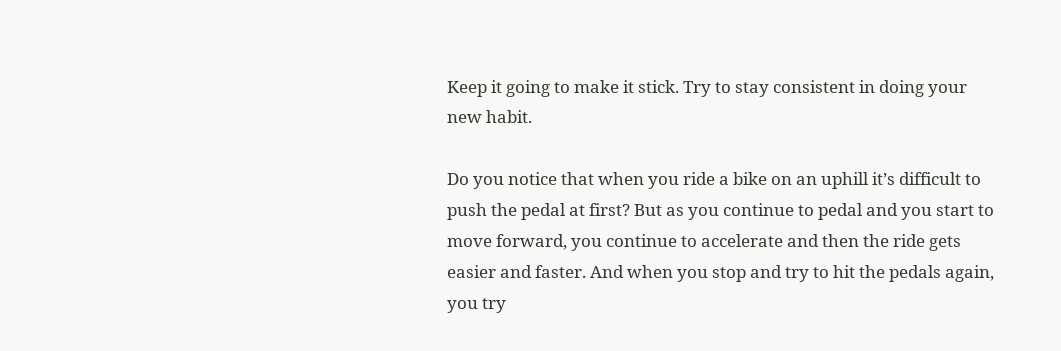Keep it going to make it stick. Try to stay consistent in doing your new habit.

Do you notice that when you ride a bike on an uphill it’s difficult to push the pedal at first? But as you continue to pedal and you start to move forward, you continue to accelerate and then the ride gets easier and faster. And when you stop and try to hit the pedals again, you try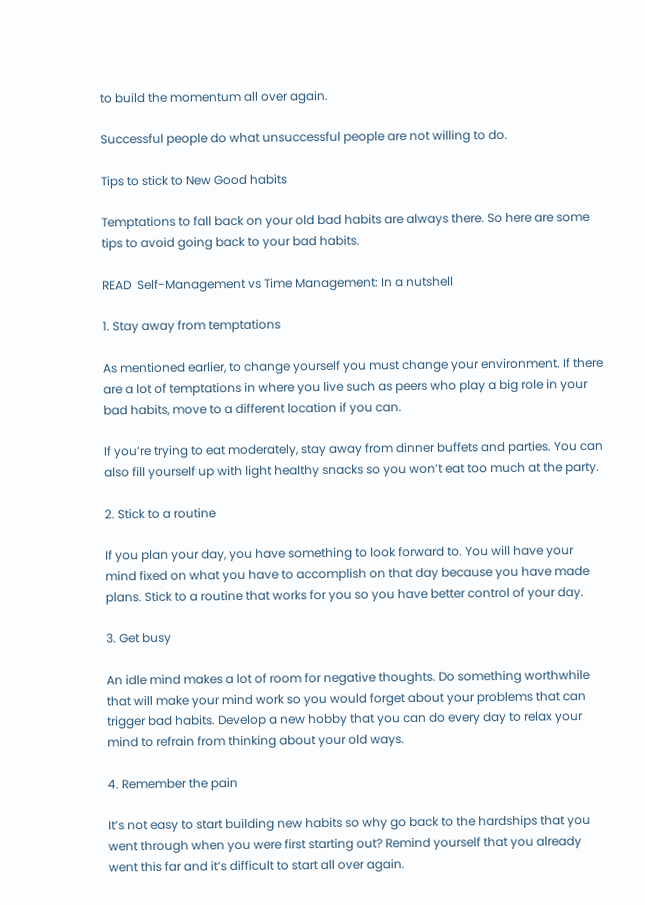to build the momentum all over again.

Successful people do what unsuccessful people are not willing to do.

Tips to stick to New Good habits

Temptations to fall back on your old bad habits are always there. So here are some tips to avoid going back to your bad habits.

READ  Self-Management vs Time Management: In a nutshell

1. Stay away from temptations

As mentioned earlier, to change yourself you must change your environment. If there are a lot of temptations in where you live such as peers who play a big role in your bad habits, move to a different location if you can.

If you’re trying to eat moderately, stay away from dinner buffets and parties. You can also fill yourself up with light healthy snacks so you won’t eat too much at the party.

2. Stick to a routine

If you plan your day, you have something to look forward to. You will have your mind fixed on what you have to accomplish on that day because you have made plans. Stick to a routine that works for you so you have better control of your day.

3. Get busy

An idle mind makes a lot of room for negative thoughts. Do something worthwhile that will make your mind work so you would forget about your problems that can trigger bad habits. Develop a new hobby that you can do every day to relax your mind to refrain from thinking about your old ways.

4. Remember the pain

It’s not easy to start building new habits so why go back to the hardships that you went through when you were first starting out? Remind yourself that you already went this far and it’s difficult to start all over again.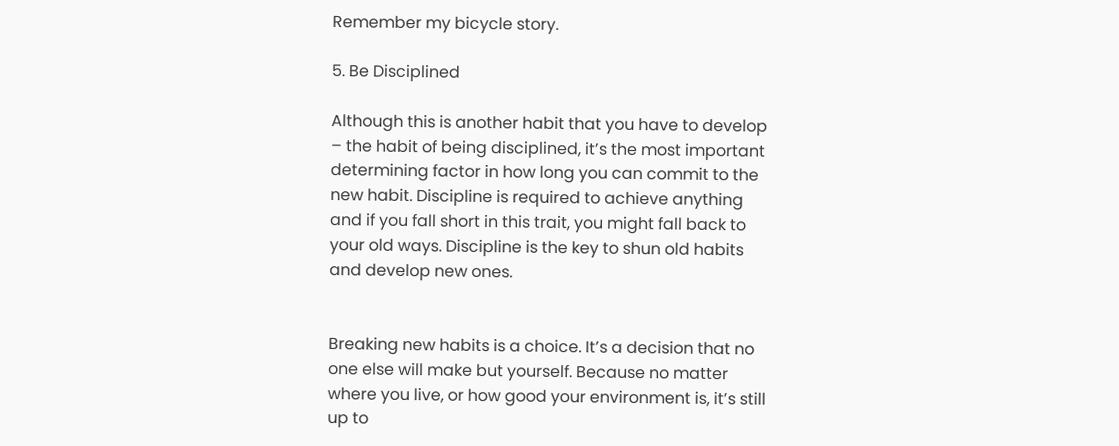Remember my bicycle story.

5. Be Disciplined

Although this is another habit that you have to develop – the habit of being disciplined, it’s the most important determining factor in how long you can commit to the new habit. Discipline is required to achieve anything and if you fall short in this trait, you might fall back to your old ways. Discipline is the key to shun old habits and develop new ones.


Breaking new habits is a choice. It’s a decision that no one else will make but yourself. Because no matter where you live, or how good your environment is, it’s still up to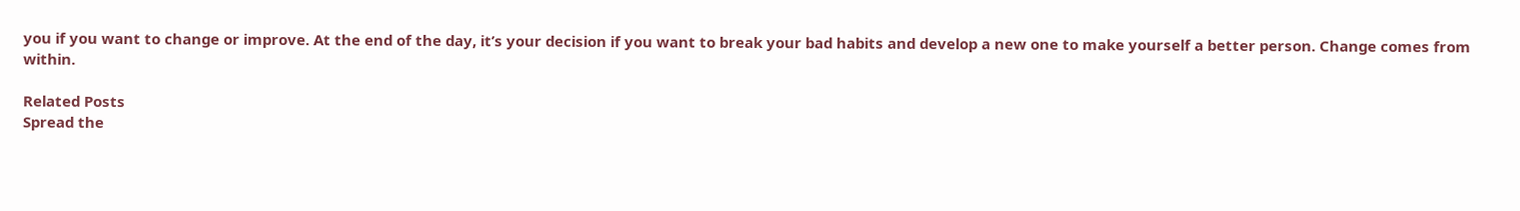you if you want to change or improve. At the end of the day, it’s your decision if you want to break your bad habits and develop a new one to make yourself a better person. Change comes from within.

Related Posts
Spread the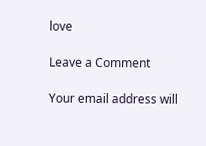love

Leave a Comment

Your email address will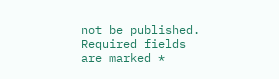not be published. Required fields are marked *